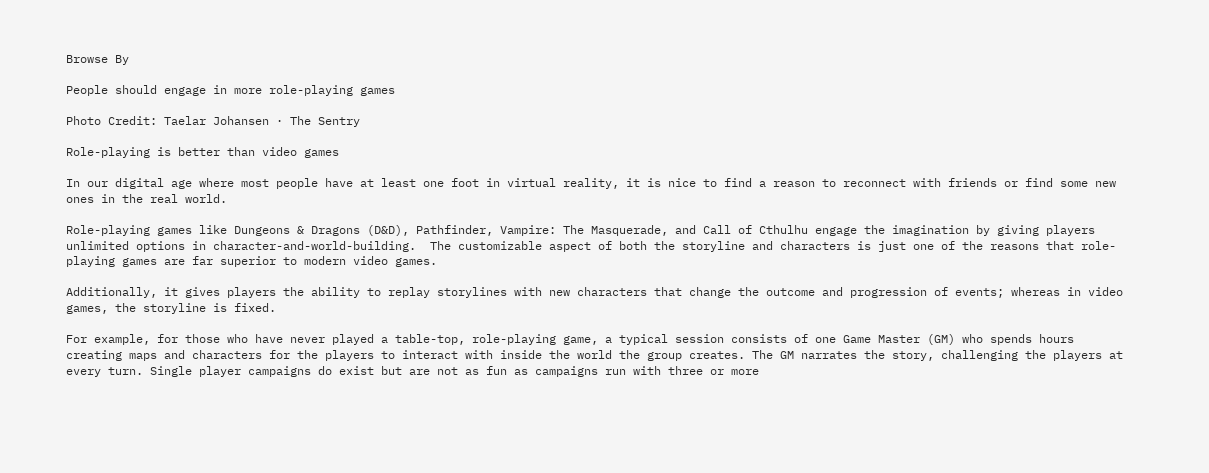Browse By

People should engage in more role-playing games

Photo Credit: Taelar Johansen · The Sentry

Role-playing is better than video games

In our digital age where most people have at least one foot in virtual reality, it is nice to find a reason to reconnect with friends or find some new ones in the real world.

Role-playing games like Dungeons & Dragons (D&D), Pathfinder, Vampire: The Masquerade, and Call of Cthulhu engage the imagination by giving players unlimited options in character-and-world-building.  The customizable aspect of both the storyline and characters is just one of the reasons that role-playing games are far superior to modern video games.

Additionally, it gives players the ability to replay storylines with new characters that change the outcome and progression of events; whereas in video games, the storyline is fixed.

For example, for those who have never played a table-top, role-playing game, a typical session consists of one Game Master (GM) who spends hours creating maps and characters for the players to interact with inside the world the group creates. The GM narrates the story, challenging the players at every turn. Single player campaigns do exist but are not as fun as campaigns run with three or more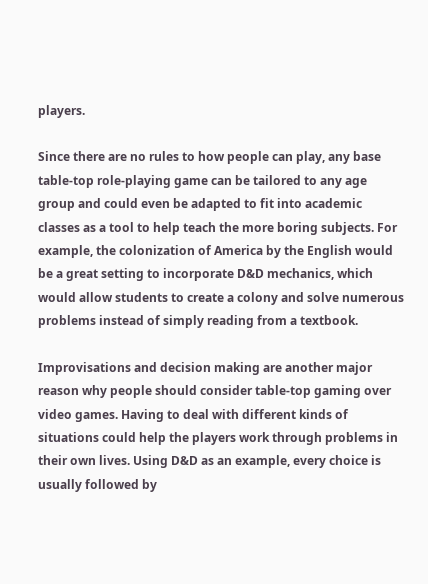players.

Since there are no rules to how people can play, any base table-top role-playing game can be tailored to any age group and could even be adapted to fit into academic classes as a tool to help teach the more boring subjects. For example, the colonization of America by the English would be a great setting to incorporate D&D mechanics, which would allow students to create a colony and solve numerous problems instead of simply reading from a textbook.

Improvisations and decision making are another major reason why people should consider table-top gaming over video games. Having to deal with different kinds of situations could help the players work through problems in their own lives. Using D&D as an example, every choice is usually followed by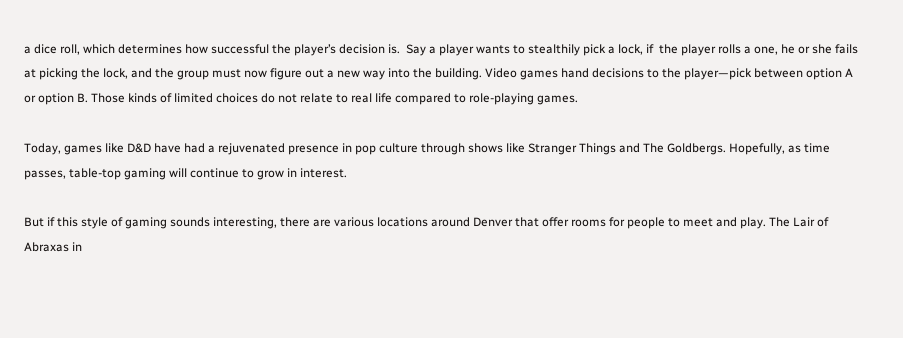a dice roll, which determines how successful the player’s decision is.  Say a player wants to stealthily pick a lock, if  the player rolls a one, he or she fails at picking the lock, and the group must now figure out a new way into the building. Video games hand decisions to the player—pick between option A or option B. Those kinds of limited choices do not relate to real life compared to role-playing games.

Today, games like D&D have had a rejuvenated presence in pop culture through shows like Stranger Things and The Goldbergs. Hopefully, as time passes, table-top gaming will continue to grow in interest.

But if this style of gaming sounds interesting, there are various locations around Denver that offer rooms for people to meet and play. The Lair of Abraxas in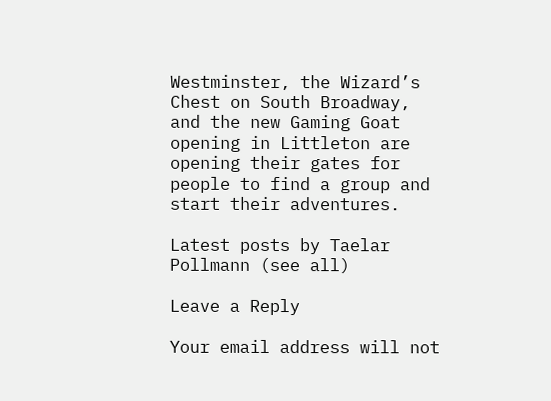Westminster, the Wizard’s Chest on South Broadway, and the new Gaming Goat opening in Littleton are opening their gates for people to find a group and start their adventures.

Latest posts by Taelar Pollmann (see all)

Leave a Reply

Your email address will not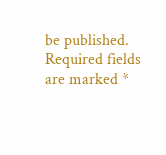be published. Required fields are marked *